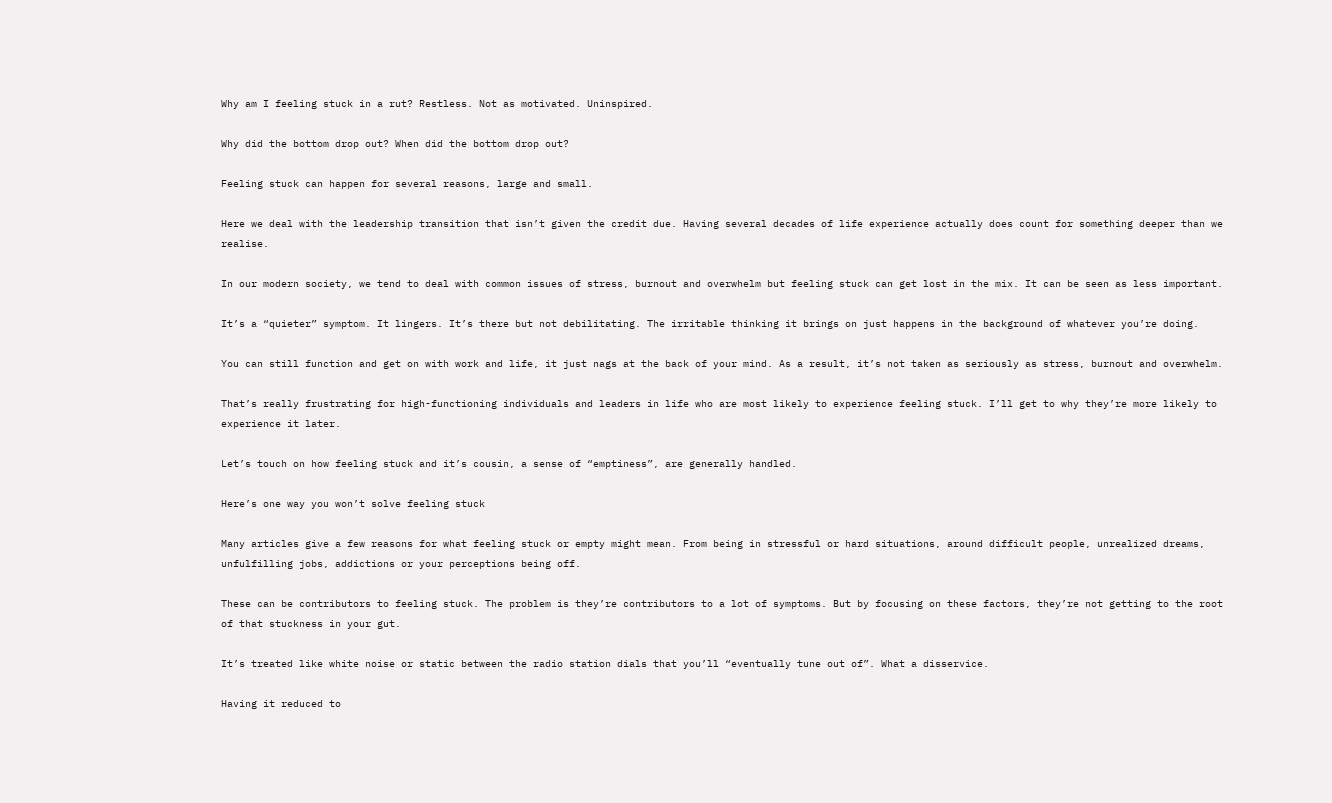Why am I feeling stuck in a rut? Restless. Not as motivated. Uninspired.

Why did the bottom drop out? When did the bottom drop out?

Feeling stuck can happen for several reasons, large and small.

Here we deal with the leadership transition that isn’t given the credit due. Having several decades of life experience actually does count for something deeper than we realise.

In our modern society, we tend to deal with common issues of stress, burnout and overwhelm but feeling stuck can get lost in the mix. It can be seen as less important.

It’s a “quieter” symptom. It lingers. It’s there but not debilitating. The irritable thinking it brings on just happens in the background of whatever you’re doing.

You can still function and get on with work and life, it just nags at the back of your mind. As a result, it’s not taken as seriously as stress, burnout and overwhelm.

That’s really frustrating for high-functioning individuals and leaders in life who are most likely to experience feeling stuck. I’ll get to why they’re more likely to experience it later.

Let’s touch on how feeling stuck and it’s cousin, a sense of “emptiness”, are generally handled.

Here’s one way you won’t solve feeling stuck

Many articles give a few reasons for what feeling stuck or empty might mean. From being in stressful or hard situations, around difficult people, unrealized dreams, unfulfilling jobs, addictions or your perceptions being off.

These can be contributors to feeling stuck. The problem is they’re contributors to a lot of symptoms. But by focusing on these factors, they’re not getting to the root of that stuckness in your gut.

It’s treated like white noise or static between the radio station dials that you’ll “eventually tune out of”. What a disservice.

Having it reduced to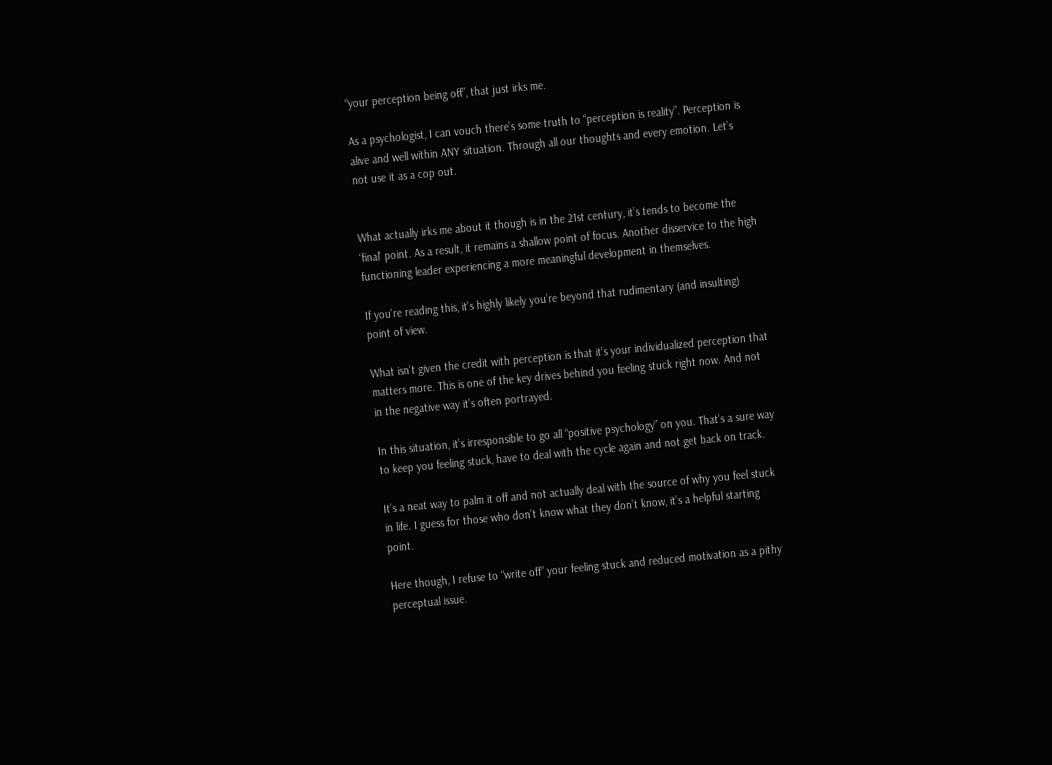“your perception being off”, that just irks me.

As a psychologist, I can vouch there’s some truth to “perception is reality”. Perception is alive and well within ANY situation. Through all our thoughts and every emotion. Let’s not use it as a cop out.


What actually irks me about it though is in the 21st century, it’s tends to become the ‘final’ point. As a result, it remains a shallow point of focus. Another disservice to the high functioning leader experiencing a more meaningful development in themselves.

If you’re reading this, it’s highly likely you’re beyond that rudimentary (and insulting) point of view.

What isn’t given the credit with perception is that it’s your individualized perception that matters more. This is one of the key drives behind you feeling stuck right now. And not in the negative way it’s often portrayed.

In this situation, it’s irresponsible to go all “positive psychology” on you. That’s a sure way to keep you feeling stuck, have to deal with the cycle again and not get back on track.

It’s a neat way to palm it off and not actually deal with the source of why you feel stuck in life. I guess for those who don’t know what they don’t know, it’s a helpful starting point.

Here though, I refuse to “write off” your feeling stuck and reduced motivation as a pithy perceptual issue.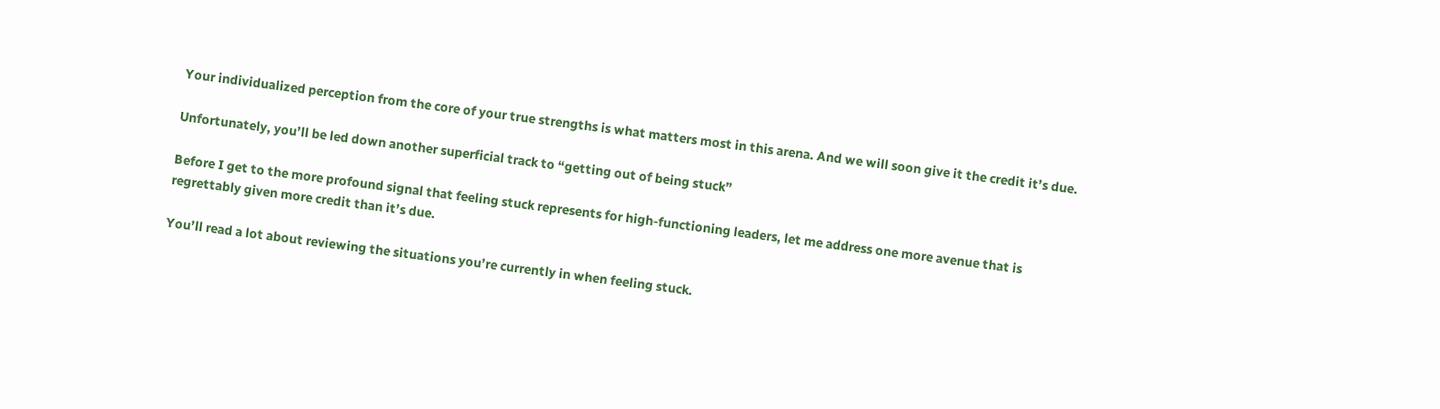Your individualized perception from the core of your true strengths is what matters most in this arena. And we will soon give it the credit it’s due.

Unfortunately, you’ll be led down another superficial track to “getting out of being stuck”

Before I get to the more profound signal that feeling stuck represents for high-functioning leaders, let me address one more avenue that is regrettably given more credit than it’s due.

You’ll read a lot about reviewing the situations you’re currently in when feeling stuck.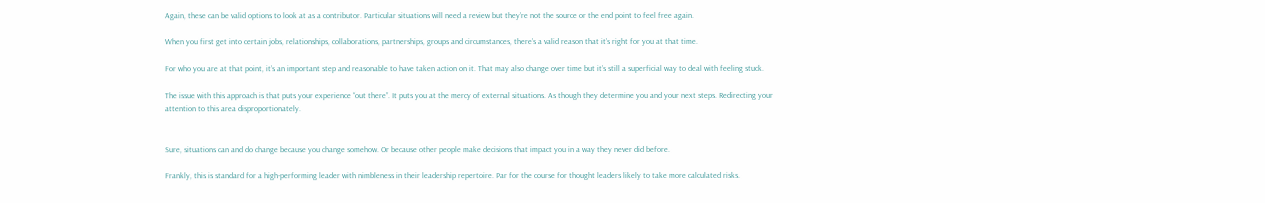Again, these can be valid options to look at as a contributor. Particular situations will need a review but they’re not the source or the end point to feel free again.

When you first get into certain jobs, relationships, collaborations, partnerships, groups and circumstances, there’s a valid reason that it’s right for you at that time.

For who you are at that point, it’s an important step and reasonable to have taken action on it. That may also change over time but it’s still a superficial way to deal with feeling stuck.

The issue with this approach is that puts your experience “out there”. It puts you at the mercy of external situations. As though they determine you and your next steps. Redirecting your attention to this area disproportionately.


Sure, situations can and do change because you change somehow. Or because other people make decisions that impact you in a way they never did before.

Frankly, this is standard for a high-performing leader with nimbleness in their leadership repertoire. Par for the course for thought leaders likely to take more calculated risks.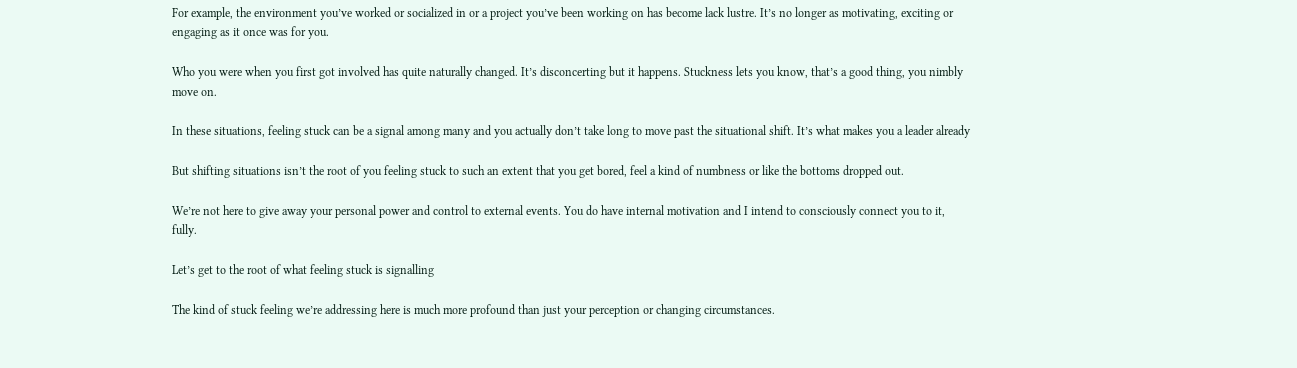For example, the environment you’ve worked or socialized in or a project you’ve been working on has become lack lustre. It’s no longer as motivating, exciting or engaging as it once was for you.

Who you were when you first got involved has quite naturally changed. It’s disconcerting but it happens. Stuckness lets you know, that’s a good thing, you nimbly move on.

In these situations, feeling stuck can be a signal among many and you actually don’t take long to move past the situational shift. It’s what makes you a leader already

But shifting situations isn’t the root of you feeling stuck to such an extent that you get bored, feel a kind of numbness or like the bottoms dropped out.

We’re not here to give away your personal power and control to external events. You do have internal motivation and I intend to consciously connect you to it, fully.

Let’s get to the root of what feeling stuck is signalling

The kind of stuck feeling we’re addressing here is much more profound than just your perception or changing circumstances.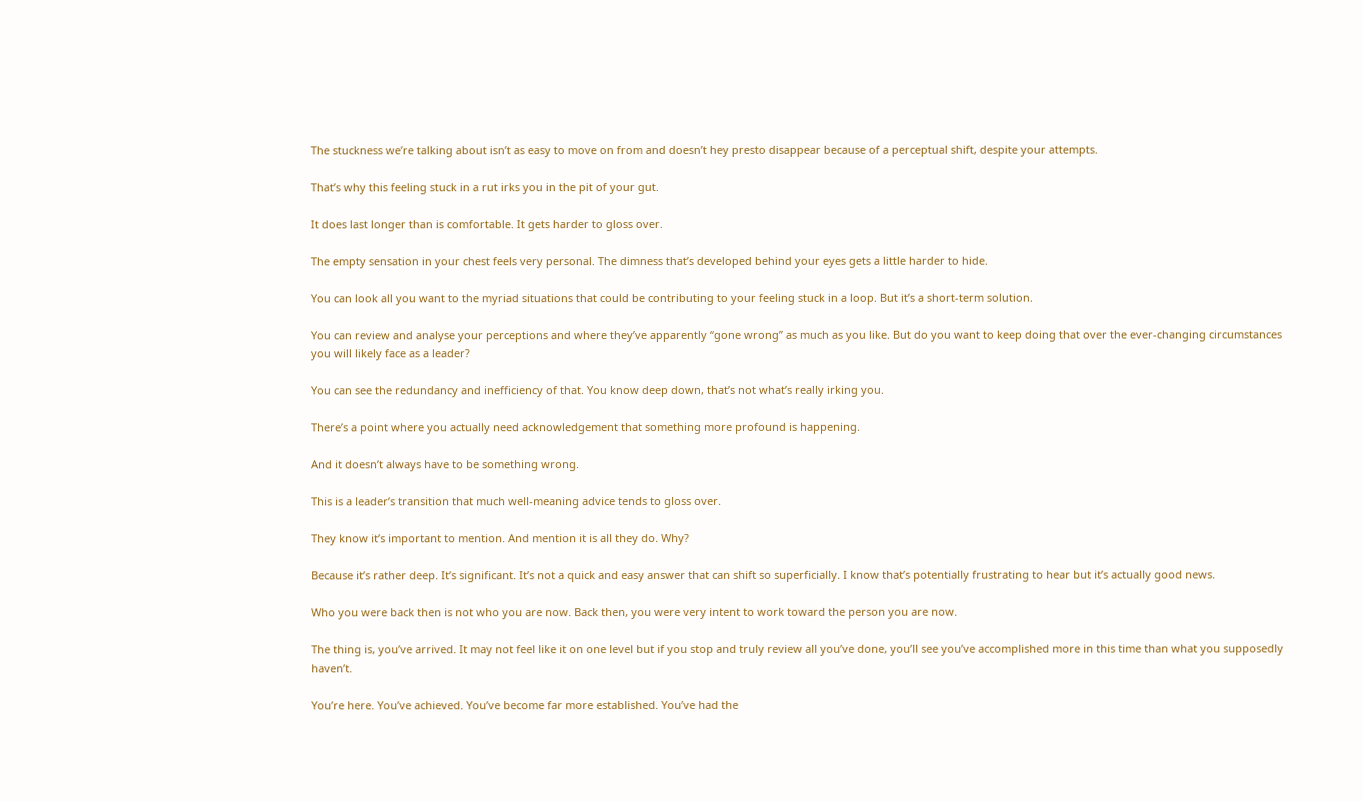The stuckness we’re talking about isn’t as easy to move on from and doesn’t hey presto disappear because of a perceptual shift, despite your attempts.

That’s why this feeling stuck in a rut irks you in the pit of your gut.

It does last longer than is comfortable. It gets harder to gloss over.

The empty sensation in your chest feels very personal. The dimness that’s developed behind your eyes gets a little harder to hide.

You can look all you want to the myriad situations that could be contributing to your feeling stuck in a loop. But it’s a short-term solution.

You can review and analyse your perceptions and where they’ve apparently “gone wrong” as much as you like. But do you want to keep doing that over the ever-changing circumstances you will likely face as a leader?

You can see the redundancy and inefficiency of that. You know deep down, that’s not what’s really irking you.

There’s a point where you actually need acknowledgement that something more profound is happening.

And it doesn’t always have to be something wrong.

This is a leader’s transition that much well-meaning advice tends to gloss over.

They know it’s important to mention. And mention it is all they do. Why?

Because it’s rather deep. It’s significant. It’s not a quick and easy answer that can shift so superficially. I know that’s potentially frustrating to hear but it’s actually good news.

Who you were back then is not who you are now. Back then, you were very intent to work toward the person you are now.

The thing is, you’ve arrived. It may not feel like it on one level but if you stop and truly review all you’ve done, you’ll see you’ve accomplished more in this time than what you supposedly haven’t.

You’re here. You’ve achieved. You’ve become far more established. You’ve had the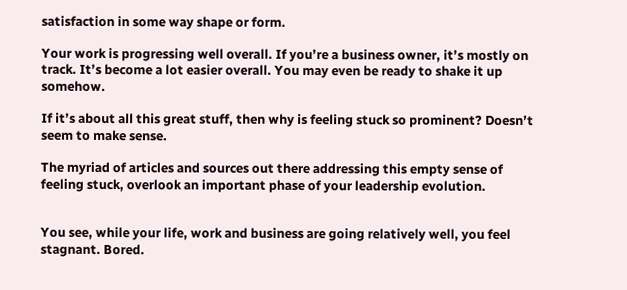satisfaction in some way shape or form.

Your work is progressing well overall. If you’re a business owner, it’s mostly on track. It’s become a lot easier overall. You may even be ready to shake it up somehow.

If it’s about all this great stuff, then why is feeling stuck so prominent? Doesn’t seem to make sense.

The myriad of articles and sources out there addressing this empty sense of feeling stuck, overlook an important phase of your leadership evolution.


You see, while your life, work and business are going relatively well, you feel stagnant. Bored.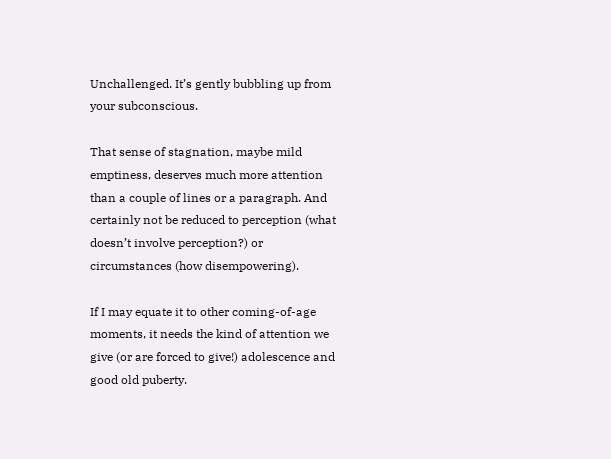Unchallenged. It’s gently bubbling up from your subconscious.

That sense of stagnation, maybe mild emptiness, deserves much more attention than a couple of lines or a paragraph. And certainly not be reduced to perception (what doesn’t involve perception?) or circumstances (how disempowering).

If I may equate it to other coming-of-age moments, it needs the kind of attention we give (or are forced to give!) adolescence and good old puberty.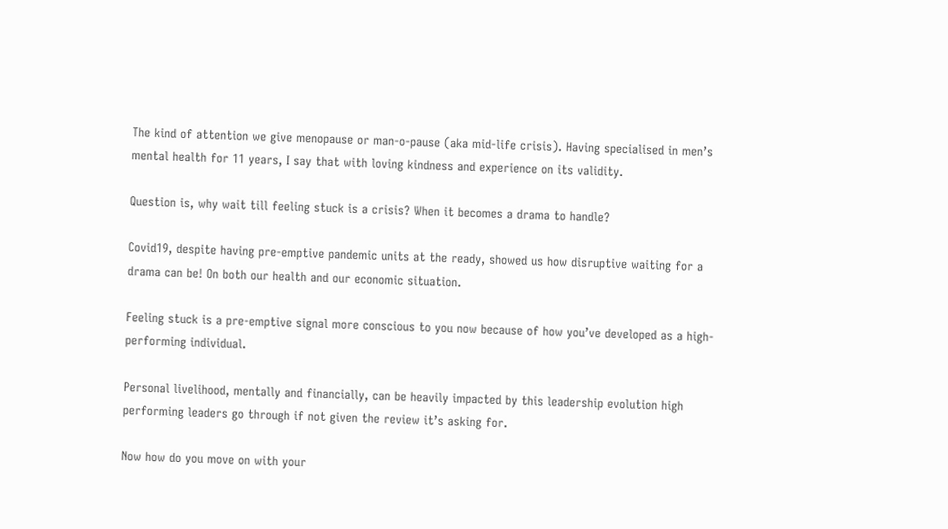The kind of attention we give menopause or man-o-pause (aka mid-life crisis). Having specialised in men’s mental health for 11 years, I say that with loving kindness and experience on its validity.

Question is, why wait till feeling stuck is a crisis? When it becomes a drama to handle?

Covid19, despite having pre-emptive pandemic units at the ready, showed us how disruptive waiting for a drama can be! On both our health and our economic situation.

Feeling stuck is a pre-emptive signal more conscious to you now because of how you’ve developed as a high-performing individual.

Personal livelihood, mentally and financially, can be heavily impacted by this leadership evolution high performing leaders go through if not given the review it’s asking for.

Now how do you move on with your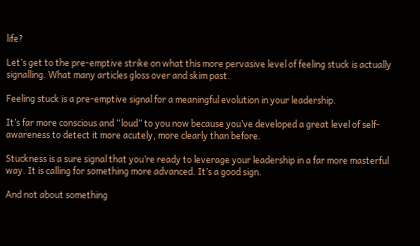life?

Let’s get to the pre-emptive strike on what this more pervasive level of feeling stuck is actually signalling. What many articles gloss over and skim past.

Feeling stuck is a pre-emptive signal for a meaningful evolution in your leadership.

It’s far more conscious and “loud” to you now because you’ve developed a great level of self-awareness to detect it more acutely, more clearly than before.

Stuckness is a sure signal that you’re ready to leverage your leadership in a far more masterful way. It is calling for something more advanced. It’s a good sign.

And not about something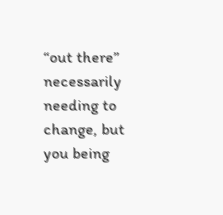“out there” necessarily needing to change, but you being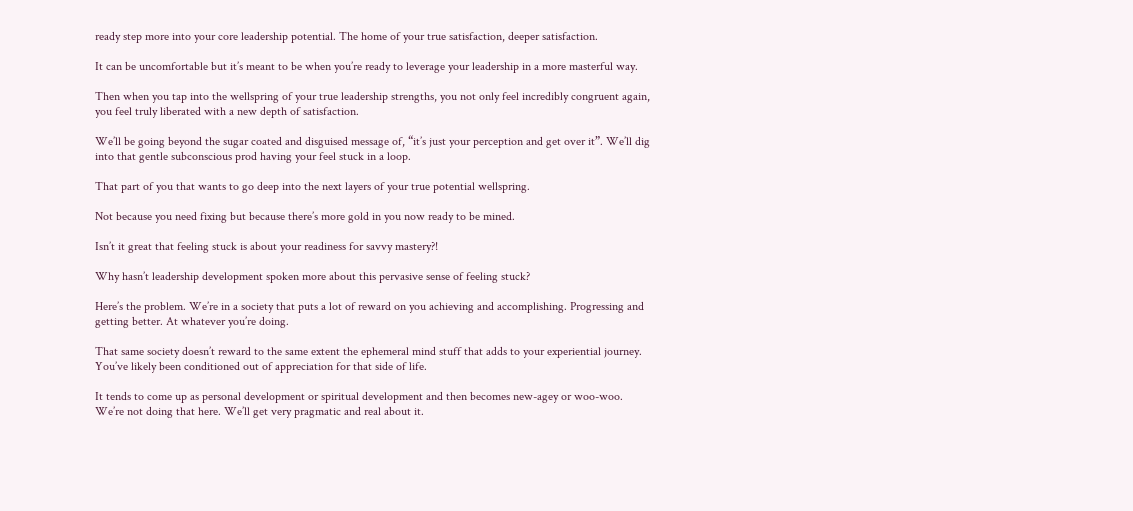ready step more into your core leadership potential. The home of your true satisfaction, deeper satisfaction.

It can be uncomfortable but it’s meant to be when you’re ready to leverage your leadership in a more masterful way.

Then when you tap into the wellspring of your true leadership strengths, you not only feel incredibly congruent again, you feel truly liberated with a new depth of satisfaction.

We’ll be going beyond the sugar coated and disguised message of, “it’s just your perception and get over it”. We’ll dig into that gentle subconscious prod having your feel stuck in a loop.

That part of you that wants to go deep into the next layers of your true potential wellspring.

Not because you need fixing but because there’s more gold in you now ready to be mined.

Isn’t it great that feeling stuck is about your readiness for savvy mastery?!

Why hasn’t leadership development spoken more about this pervasive sense of feeling stuck?

Here’s the problem. We’re in a society that puts a lot of reward on you achieving and accomplishing. Progressing and getting better. At whatever you’re doing.

That same society doesn’t reward to the same extent the ephemeral mind stuff that adds to your experiential journey. You’ve likely been conditioned out of appreciation for that side of life.

It tends to come up as personal development or spiritual development and then becomes new-agey or woo-woo. We’re not doing that here. We’ll get very pragmatic and real about it.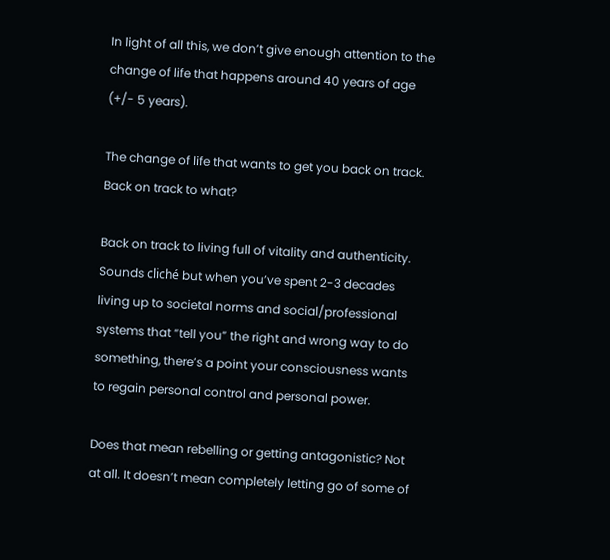In light of all this, we don’t give enough attention to the change of life that happens around 40 years of age (+/- 5 years).

The change of life that wants to get you back on track. Back on track to what?

Back on track to living full of vitality and authenticity. Sounds cliché but when you’ve spent 2-3 decades living up to societal norms and social/professional systems that “tell you” the right and wrong way to do something, there’s a point your consciousness wants to regain personal control and personal power.

Does that mean rebelling or getting antagonistic? Not at all. It doesn’t mean completely letting go of some of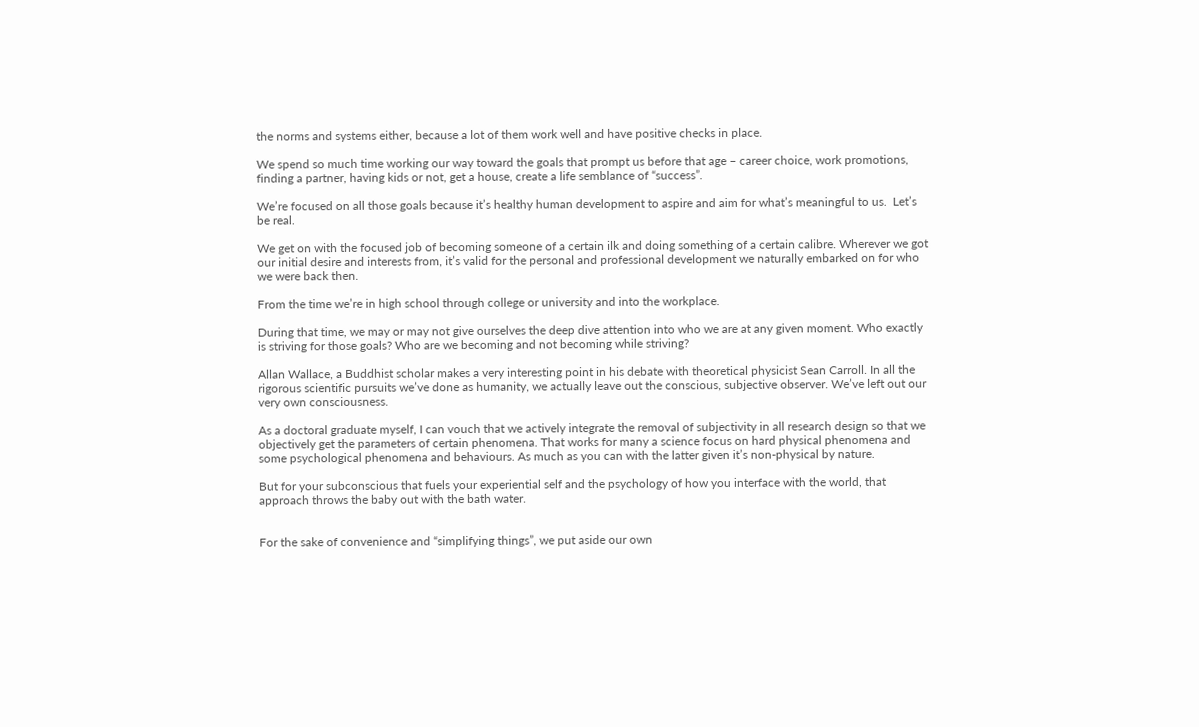the norms and systems either, because a lot of them work well and have positive checks in place.

We spend so much time working our way toward the goals that prompt us before that age – career choice, work promotions, finding a partner, having kids or not, get a house, create a life semblance of “success”.

We’re focused on all those goals because it’s healthy human development to aspire and aim for what’s meaningful to us.  Let’s be real.

We get on with the focused job of becoming someone of a certain ilk and doing something of a certain calibre. Wherever we got our initial desire and interests from, it’s valid for the personal and professional development we naturally embarked on for who we were back then.

From the time we’re in high school through college or university and into the workplace.

During that time, we may or may not give ourselves the deep dive attention into who we are at any given moment. Who exactly is striving for those goals? Who are we becoming and not becoming while striving?

Allan Wallace, a Buddhist scholar makes a very interesting point in his debate with theoretical physicist Sean Carroll. In all the rigorous scientific pursuits we’ve done as humanity, we actually leave out the conscious, subjective observer. We’ve left out our very own consciousness.

As a doctoral graduate myself, I can vouch that we actively integrate the removal of subjectivity in all research design so that we objectively get the parameters of certain phenomena. That works for many a science focus on hard physical phenomena and some psychological phenomena and behaviours. As much as you can with the latter given it’s non-physical by nature.

But for your subconscious that fuels your experiential self and the psychology of how you interface with the world, that approach throws the baby out with the bath water.


For the sake of convenience and “simplifying things”, we put aside our own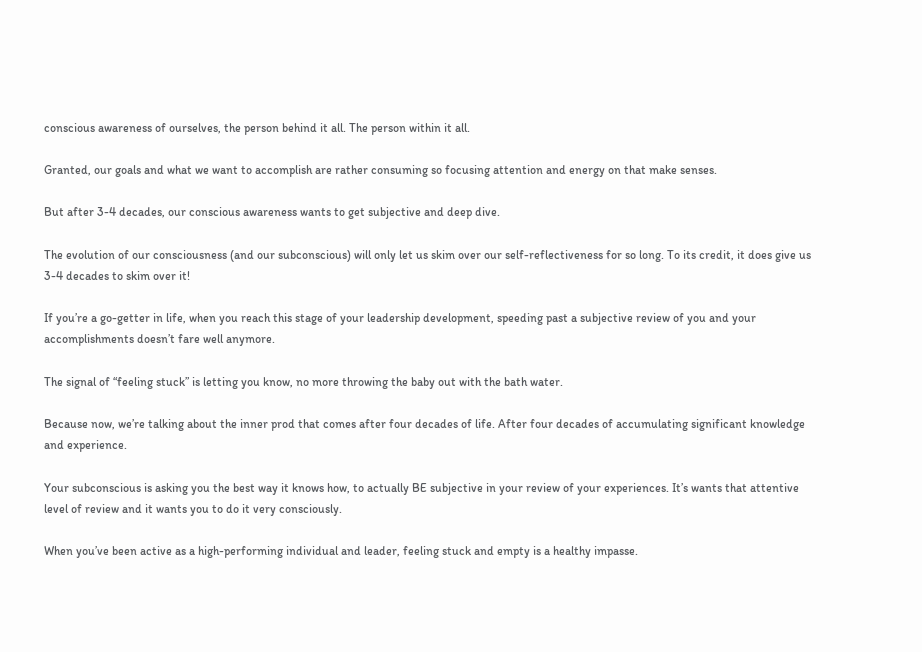conscious awareness of ourselves, the person behind it all. The person within it all.

Granted, our goals and what we want to accomplish are rather consuming so focusing attention and energy on that make senses.

But after 3-4 decades, our conscious awareness wants to get subjective and deep dive.

The evolution of our consciousness (and our subconscious) will only let us skim over our self-reflectiveness for so long. To its credit, it does give us 3-4 decades to skim over it!

If you’re a go-getter in life, when you reach this stage of your leadership development, speeding past a subjective review of you and your accomplishments doesn’t fare well anymore.

The signal of “feeling stuck” is letting you know, no more throwing the baby out with the bath water.

Because now, we’re talking about the inner prod that comes after four decades of life. After four decades of accumulating significant knowledge and experience.

Your subconscious is asking you the best way it knows how, to actually BE subjective in your review of your experiences. It’s wants that attentive level of review and it wants you to do it very consciously.

When you’ve been active as a high-performing individual and leader, feeling stuck and empty is a healthy impasse.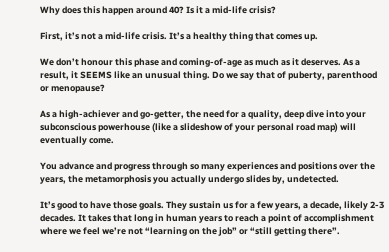Why does this happen around 40? Is it a mid-life crisis?

First, it’s not a mid-life crisis. It’s a healthy thing that comes up.

We don’t honour this phase and coming-of-age as much as it deserves. As a result, it SEEMS like an unusual thing. Do we say that of puberty, parenthood or menopause?

As a high-achiever and go-getter, the need for a quality, deep dive into your subconscious powerhouse (like a slideshow of your personal road map) will eventually come.

You advance and progress through so many experiences and positions over the years, the metamorphosis you actually undergo slides by, undetected.

It’s good to have those goals. They sustain us for a few years, a decade, likely 2-3 decades. It takes that long in human years to reach a point of accomplishment where we feel we’re not “learning on the job” or “still getting there”.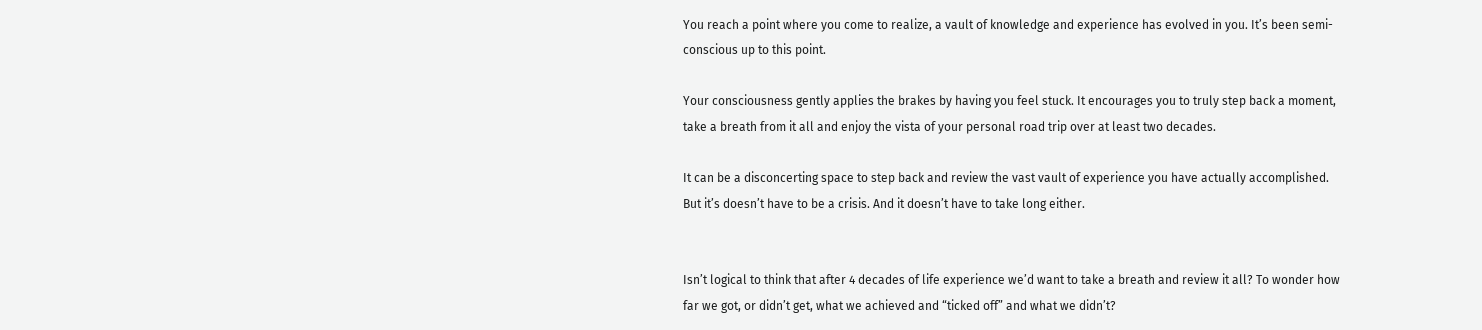You reach a point where you come to realize, a vault of knowledge and experience has evolved in you. It’s been semi-conscious up to this point.

Your consciousness gently applies the brakes by having you feel stuck. It encourages you to truly step back a moment, take a breath from it all and enjoy the vista of your personal road trip over at least two decades.

It can be a disconcerting space to step back and review the vast vault of experience you have actually accomplished. But it’s doesn’t have to be a crisis. And it doesn’t have to take long either.


Isn’t logical to think that after 4 decades of life experience we’d want to take a breath and review it all? To wonder how far we got, or didn’t get, what we achieved and “ticked off” and what we didn’t?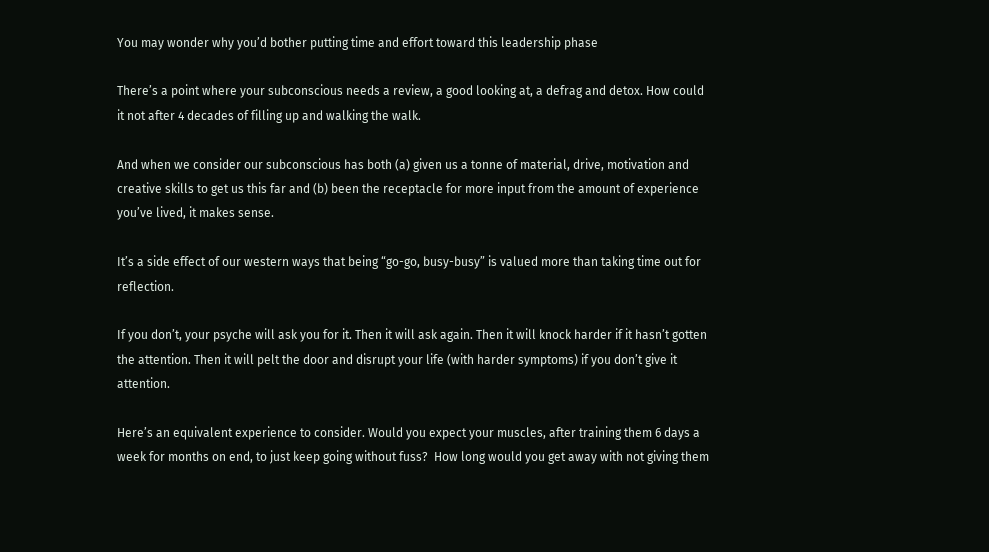You may wonder why you’d bother putting time and effort toward this leadership phase

There’s a point where your subconscious needs a review, a good looking at, a defrag and detox. How could it not after 4 decades of filling up and walking the walk.

And when we consider our subconscious has both (a) given us a tonne of material, drive, motivation and creative skills to get us this far and (b) been the receptacle for more input from the amount of experience you’ve lived, it makes sense.

It’s a side effect of our western ways that being “go-go, busy-busy” is valued more than taking time out for reflection.

If you don’t, your psyche will ask you for it. Then it will ask again. Then it will knock harder if it hasn’t gotten the attention. Then it will pelt the door and disrupt your life (with harder symptoms) if you don’t give it attention.

Here’s an equivalent experience to consider. Would you expect your muscles, after training them 6 days a week for months on end, to just keep going without fuss?  How long would you get away with not giving them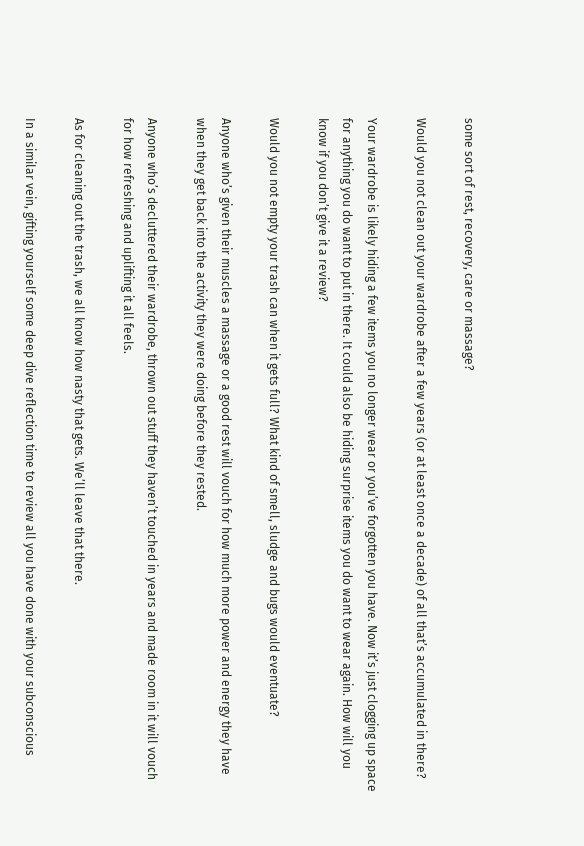some sort of rest, recovery, care or massage?

Would you not clean out your wardrobe after a few years (or at least once a decade) of all that’s accumulated in there?

Your wardrobe is likely hiding a few items you no longer wear or you’ve forgotten you have. Now it’s just clogging up space for anything you do want to put in there. It could also be hiding surprise items you do want to wear again. How will you know if you don’t give it a review?

Would you not empty your trash can when it gets full? What kind of smell, sludge and bugs would eventuate?

Anyone who’s given their muscles a massage or a good rest will vouch for how much more power and energy they have when they get back into the activity they were doing before they rested.

Anyone who’s decluttered their wardrobe, thrown out stuff they haven’t touched in years and made room in it will vouch for how refreshing and uplifting it all feels.

As for cleaning out the trash, we all know how nasty that gets. We’ll leave that there.

In a similar vein, gifting yourself some deep dive reflection time to review all you have done with your subconscious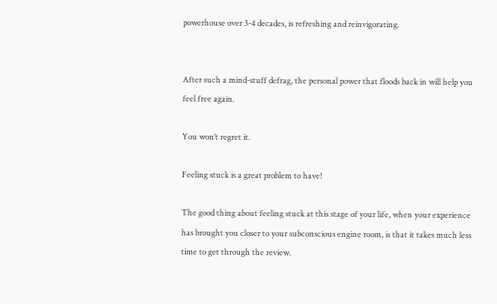powerhouse over 3-4 decades, is refreshing and reinvigorating.


After such a mind-stuff defrag, the personal power that floods back in will help you feel free again.

You won’t regret it.

Feeling stuck is a great problem to have!

The good thing about feeling stuck at this stage of your life, when your experience has brought you closer to your subconscious engine room, is that it takes much less time to get through the review.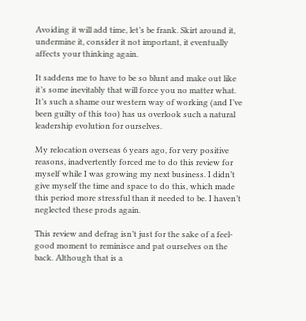Avoiding it will add time, let’s be frank. Skirt around it, undermine it, consider it not important, it eventually affects your thinking again.

It saddens me to have to be so blunt and make out like it’s some inevitably that will force you no matter what. It’s such a shame our western way of working (and I’ve been guilty of this too) has us overlook such a natural leadership evolution for ourselves.

My relocation overseas 6 years ago, for very positive reasons, inadvertently forced me to do this review for myself while I was growing my next business. I didn’t give myself the time and space to do this, which made this period more stressful than it needed to be. I haven’t neglected these prods again.

This review and defrag isn’t just for the sake of a feel-good moment to reminisce and pat ourselves on the back. Although that is a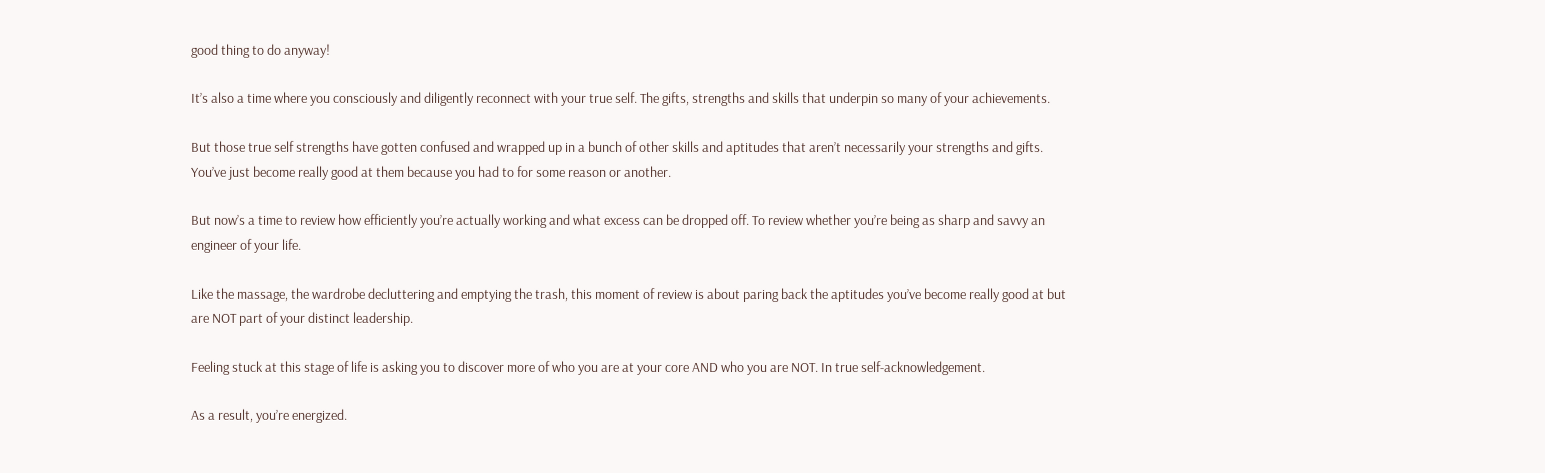good thing to do anyway!

It’s also a time where you consciously and diligently reconnect with your true self. The gifts, strengths and skills that underpin so many of your achievements.

But those true self strengths have gotten confused and wrapped up in a bunch of other skills and aptitudes that aren’t necessarily your strengths and gifts. You’ve just become really good at them because you had to for some reason or another.

But now’s a time to review how efficiently you’re actually working and what excess can be dropped off. To review whether you’re being as sharp and savvy an engineer of your life.

Like the massage, the wardrobe decluttering and emptying the trash, this moment of review is about paring back the aptitudes you’ve become really good at but are NOT part of your distinct leadership.

Feeling stuck at this stage of life is asking you to discover more of who you are at your core AND who you are NOT. In true self-acknowledgement.

As a result, you’re energized.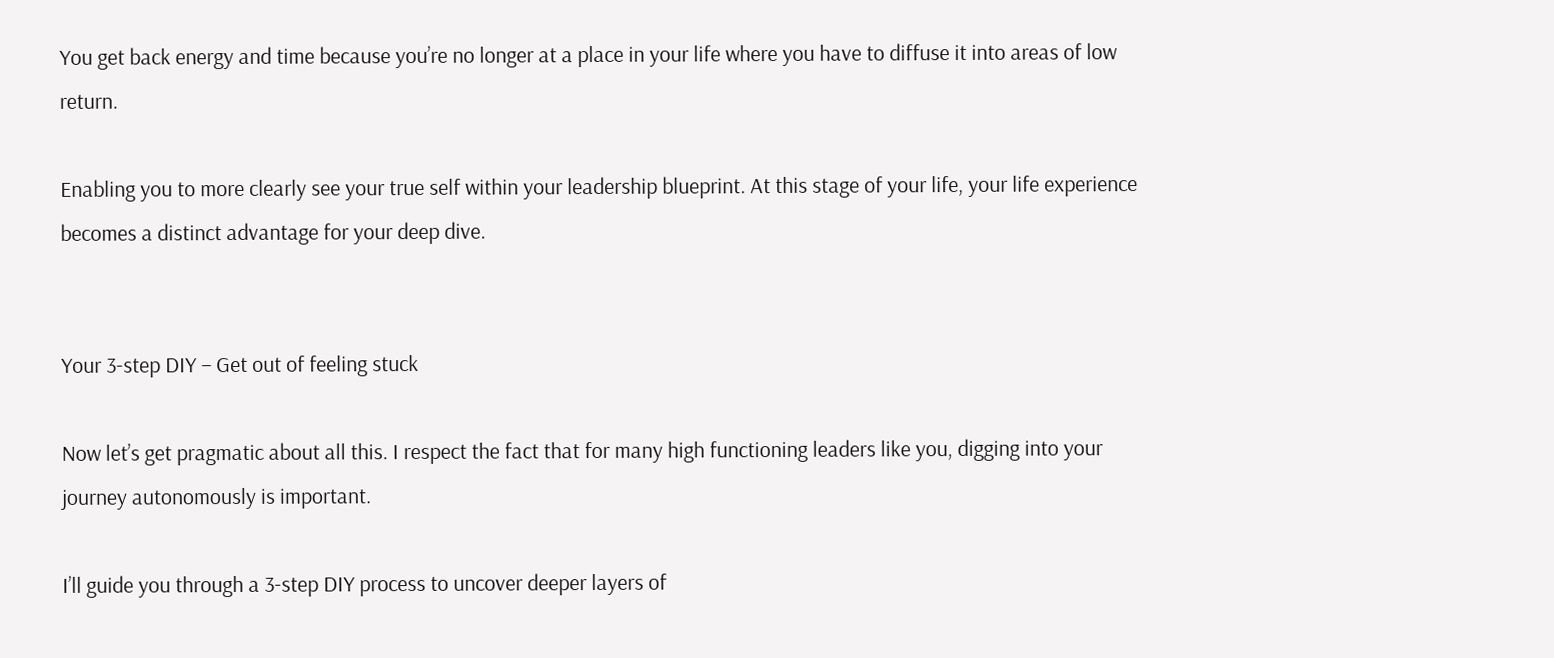You get back energy and time because you’re no longer at a place in your life where you have to diffuse it into areas of low return.

Enabling you to more clearly see your true self within your leadership blueprint. At this stage of your life, your life experience becomes a distinct advantage for your deep dive.


Your 3-step DIY – Get out of feeling stuck

Now let’s get pragmatic about all this. I respect the fact that for many high functioning leaders like you, digging into your journey autonomously is important.

I’ll guide you through a 3-step DIY process to uncover deeper layers of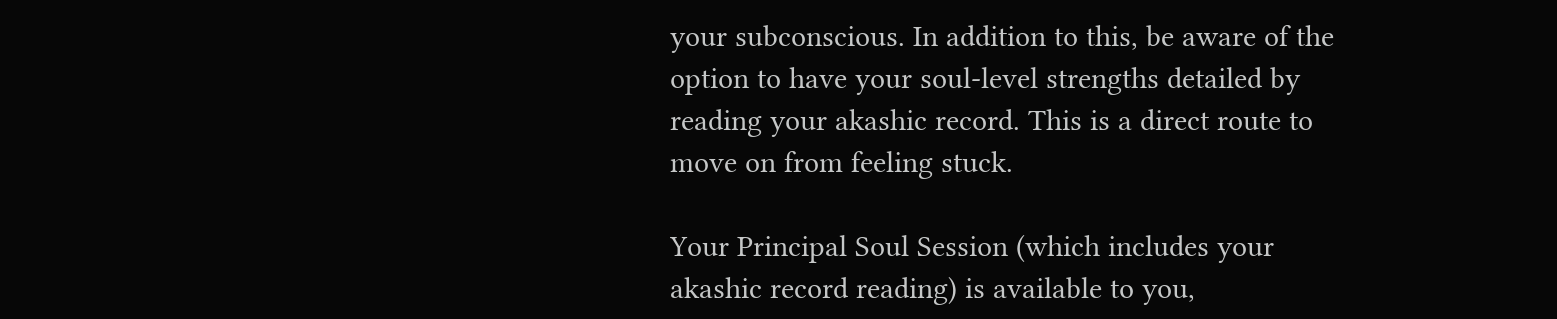your subconscious. In addition to this, be aware of the option to have your soul-level strengths detailed by reading your akashic record. This is a direct route to move on from feeling stuck.

Your Principal Soul Session (which includes your akashic record reading) is available to you,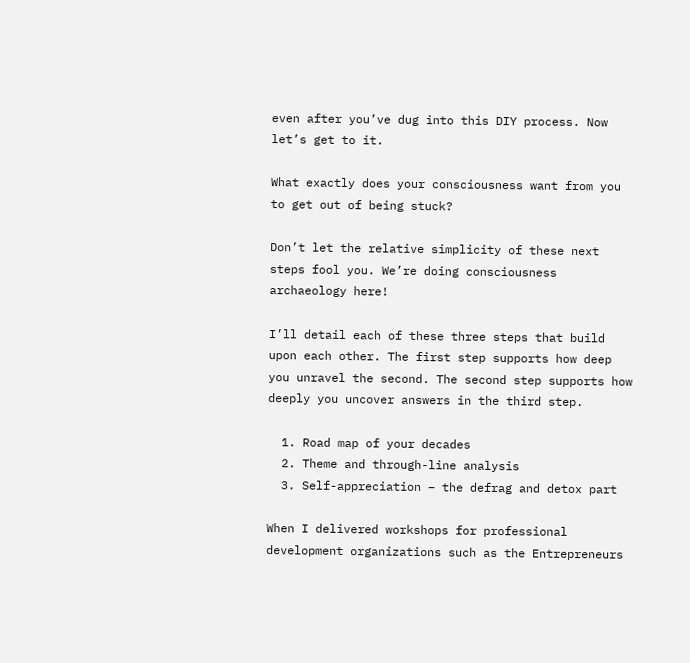even after you’ve dug into this DIY process. Now let’s get to it.

What exactly does your consciousness want from you to get out of being stuck?

Don’t let the relative simplicity of these next steps fool you. We’re doing consciousness archaeology here!

I’ll detail each of these three steps that build upon each other. The first step supports how deep you unravel the second. The second step supports how deeply you uncover answers in the third step.

  1. Road map of your decades
  2. Theme and through-line analysis
  3. Self-appreciation – the defrag and detox part

When I delivered workshops for professional development organizations such as the Entrepreneurs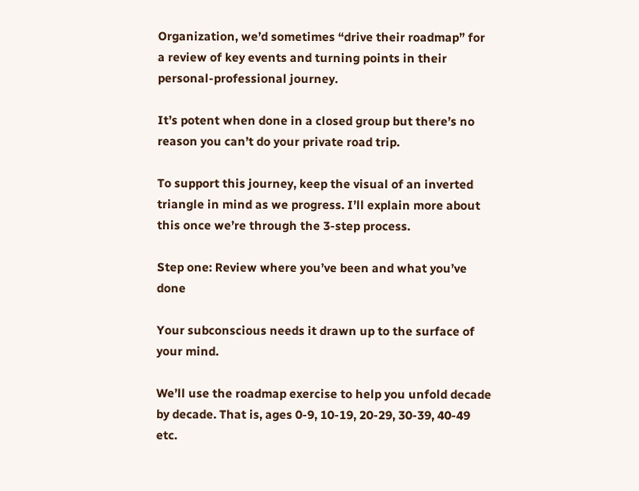Organization, we’d sometimes “drive their roadmap” for a review of key events and turning points in their personal-professional journey.

It’s potent when done in a closed group but there’s no reason you can’t do your private road trip.

To support this journey, keep the visual of an inverted triangle in mind as we progress. I’ll explain more about this once we’re through the 3-step process.

Step one: Review where you’ve been and what you’ve done

Your subconscious needs it drawn up to the surface of your mind.

We’ll use the roadmap exercise to help you unfold decade by decade. That is, ages 0-9, 10-19, 20-29, 30-39, 40-49 etc.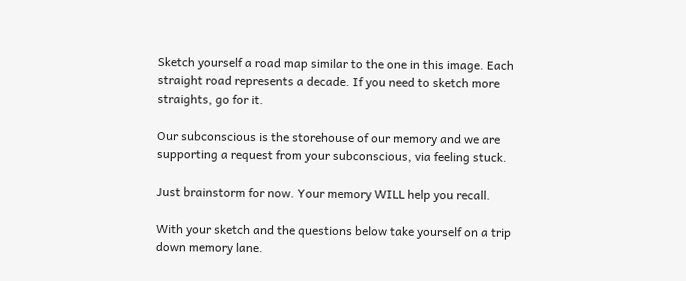Sketch yourself a road map similar to the one in this image. Each straight road represents a decade. If you need to sketch more straights, go for it.

Our subconscious is the storehouse of our memory and we are supporting a request from your subconscious, via feeling stuck.

Just brainstorm for now. Your memory WILL help you recall.

With your sketch and the questions below take yourself on a trip down memory lane.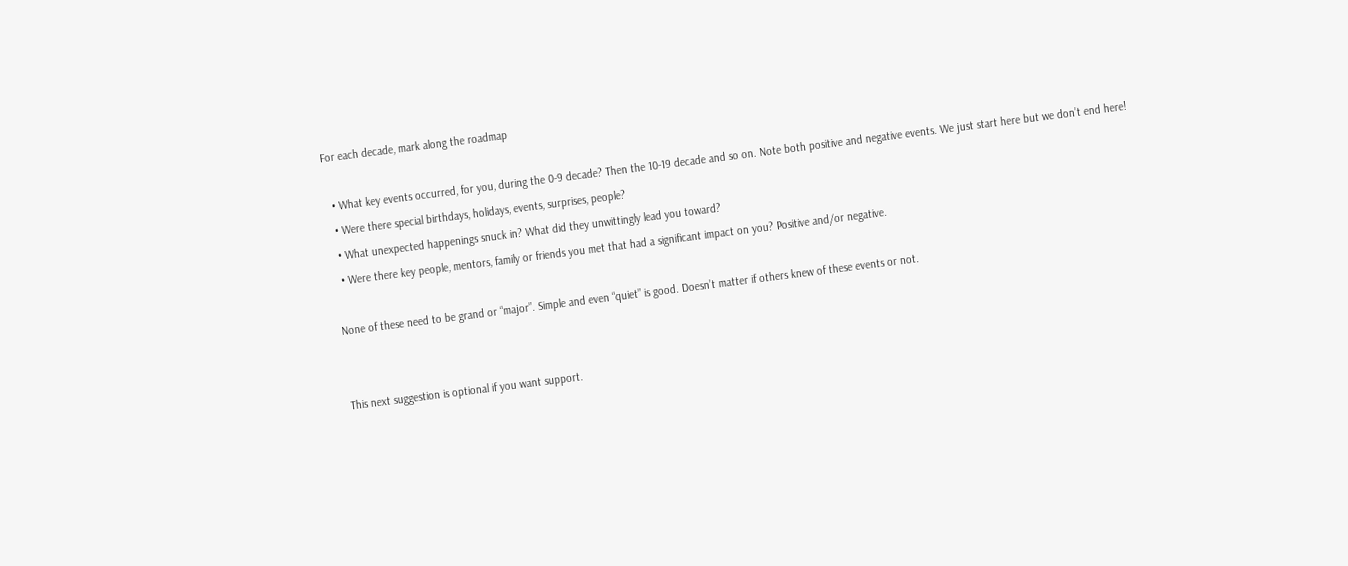For each decade, mark along the roadmap

  • What key events occurred, for you, during the 0-9 decade? Then the 10-19 decade and so on. Note both positive and negative events. We just start here but we don’t end here!
  • Were there special birthdays, holidays, events, surprises, people?
  • What unexpected happenings snuck in? What did they unwittingly lead you toward?
  • Were there key people, mentors, family or friends you met that had a significant impact on you? Positive and/or negative.

None of these need to be grand or “major”. Simple and even “quiet” is good. Doesn’t matter if others knew of these events or not.


This next suggestion is optional if you want support.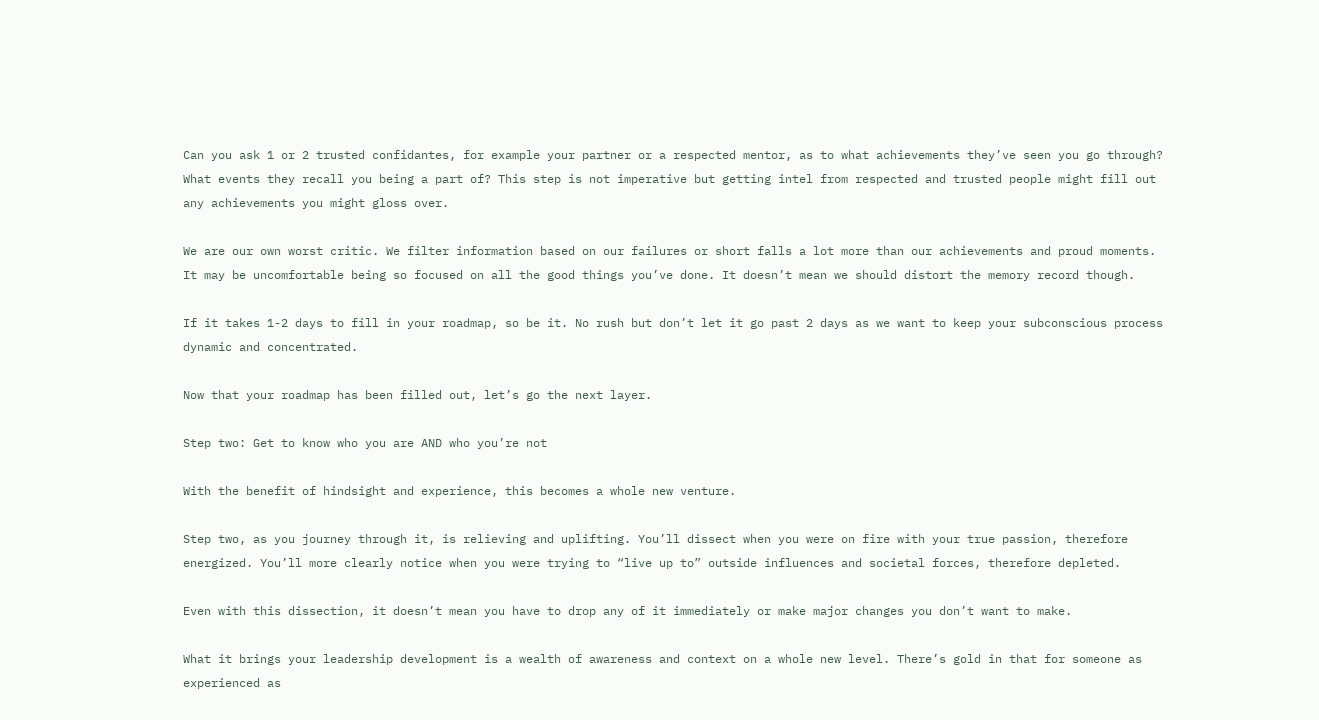Can you ask 1 or 2 trusted confidantes, for example your partner or a respected mentor, as to what achievements they’ve seen you go through? What events they recall you being a part of? This step is not imperative but getting intel from respected and trusted people might fill out any achievements you might gloss over.

We are our own worst critic. We filter information based on our failures or short falls a lot more than our achievements and proud moments. It may be uncomfortable being so focused on all the good things you’ve done. It doesn’t mean we should distort the memory record though.

If it takes 1-2 days to fill in your roadmap, so be it. No rush but don’t let it go past 2 days as we want to keep your subconscious process dynamic and concentrated.

Now that your roadmap has been filled out, let’s go the next layer.

Step two: Get to know who you are AND who you’re not

With the benefit of hindsight and experience, this becomes a whole new venture.

Step two, as you journey through it, is relieving and uplifting. You’ll dissect when you were on fire with your true passion, therefore energized. You’ll more clearly notice when you were trying to “live up to” outside influences and societal forces, therefore depleted.

Even with this dissection, it doesn’t mean you have to drop any of it immediately or make major changes you don’t want to make.

What it brings your leadership development is a wealth of awareness and context on a whole new level. There’s gold in that for someone as experienced as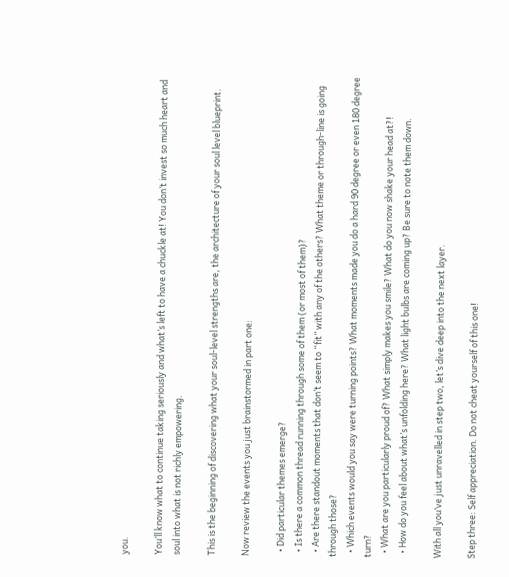you.

You’ll know what to continue taking seriously and what’s left to have a chuckle at! You don’t invest so much heart and soul into what is not richly empowering.

This is the beginning of discovering what your soul-level strengths are, the architecture of your soul level blueprint.

Now review the events you just brainstormed in part one:

  • Did particular themes emerge?
  • Is there a common thread running through some of them (or most of them)?
  • Are there standout moments that don’t seem to “fit” with any of the others? What theme or through-line is going through those?
  • Which events would you say were turning points? What moments made you do a hard 90 degree or even 180 degree turn?
  • What are you particularly proud of? What simply makes you smile? What do you now shake your head at?!
  • How do you feel about what’s unfolding here? What light bulbs are coming up? Be sure to note them down.

With all you’ve just unravelled in step two, let’s dive deep into the next layer.

Step three: Self appreciation. Do not cheat yourself of this one!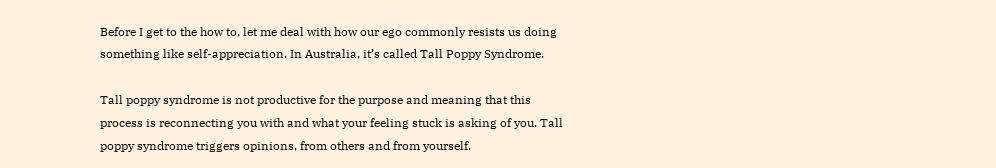Before I get to the how to, let me deal with how our ego commonly resists us doing something like self-appreciation. In Australia, it’s called Tall Poppy Syndrome.

Tall poppy syndrome is not productive for the purpose and meaning that this process is reconnecting you with and what your feeling stuck is asking of you. Tall poppy syndrome triggers opinions, from others and from yourself.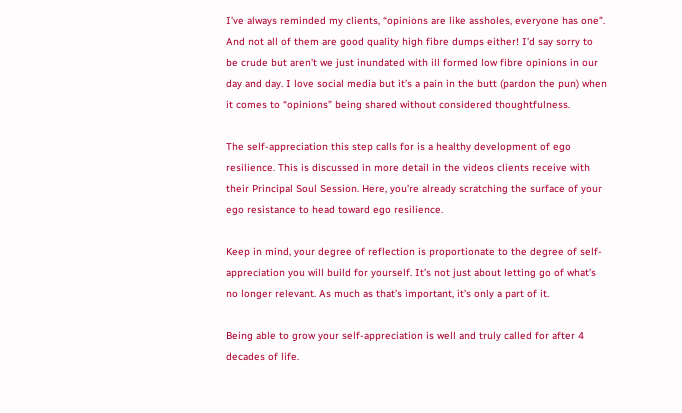I’ve always reminded my clients, “opinions are like assholes, everyone has one”. And not all of them are good quality high fibre dumps either! I’d say sorry to be crude but aren’t we just inundated with ill formed low fibre opinions in our day and day. I love social media but it’s a pain in the butt (pardon the pun) when it comes to “opinions” being shared without considered thoughtfulness.

The self-appreciation this step calls for is a healthy development of ego resilience. This is discussed in more detail in the videos clients receive with their Principal Soul Session. Here, you’re already scratching the surface of your ego resistance to head toward ego resilience.

Keep in mind, your degree of reflection is proportionate to the degree of self-appreciation you will build for yourself. It’s not just about letting go of what’s no longer relevant. As much as that’s important, it’s only a part of it.

Being able to grow your self-appreciation is well and truly called for after 4 decades of life.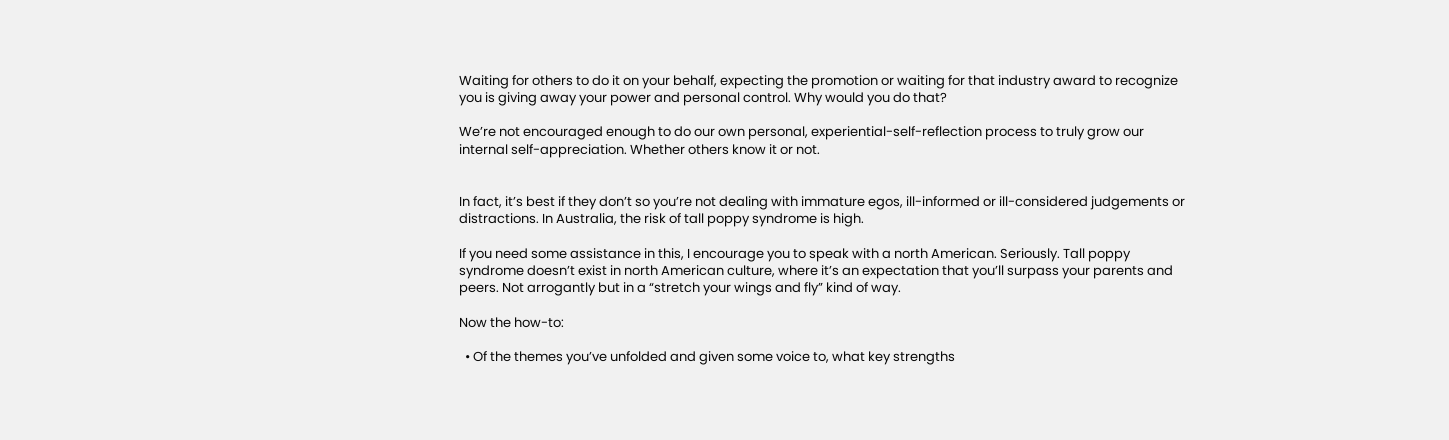Waiting for others to do it on your behalf, expecting the promotion or waiting for that industry award to recognize you is giving away your power and personal control. Why would you do that?

We’re not encouraged enough to do our own personal, experiential-self-reflection process to truly grow our internal self-appreciation. Whether others know it or not.


In fact, it’s best if they don’t so you’re not dealing with immature egos, ill-informed or ill-considered judgements or distractions. In Australia, the risk of tall poppy syndrome is high.

If you need some assistance in this, I encourage you to speak with a north American. Seriously. Tall poppy syndrome doesn’t exist in north American culture, where it’s an expectation that you’ll surpass your parents and peers. Not arrogantly but in a “stretch your wings and fly” kind of way.

Now the how-to:

  • Of the themes you’ve unfolded and given some voice to, what key strengths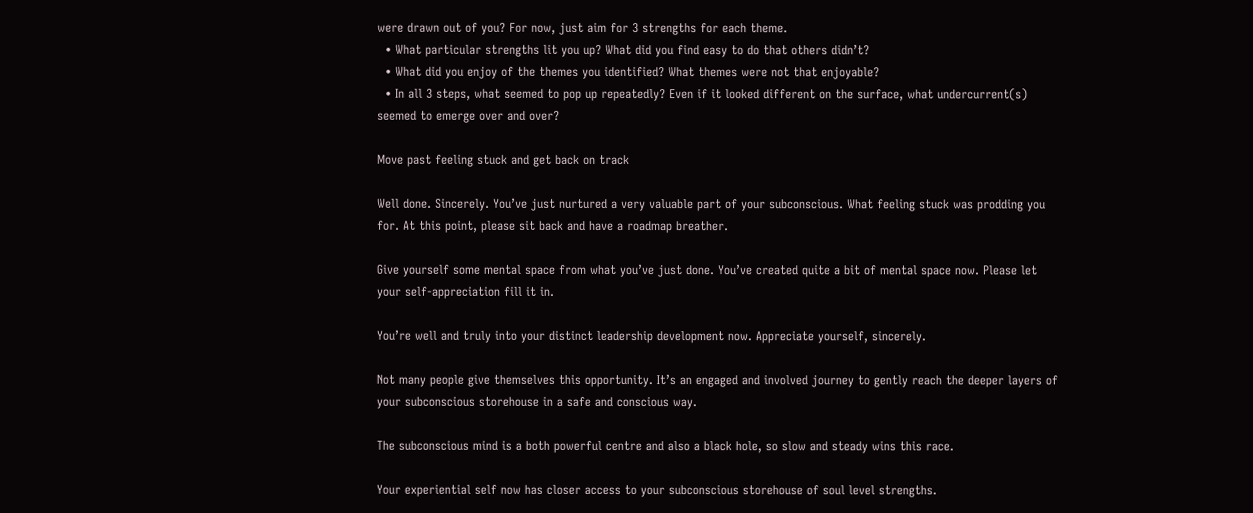were drawn out of you? For now, just aim for 3 strengths for each theme.
  • What particular strengths lit you up? What did you find easy to do that others didn’t?
  • What did you enjoy of the themes you identified? What themes were not that enjoyable?
  • In all 3 steps, what seemed to pop up repeatedly? Even if it looked different on the surface, what undercurrent(s) seemed to emerge over and over?

Move past feeling stuck and get back on track

Well done. Sincerely. You’ve just nurtured a very valuable part of your subconscious. What feeling stuck was prodding you for. At this point, please sit back and have a roadmap breather.

Give yourself some mental space from what you’ve just done. You’ve created quite a bit of mental space now. Please let your self-appreciation fill it in.

You’re well and truly into your distinct leadership development now. Appreciate yourself, sincerely.

Not many people give themselves this opportunity. It’s an engaged and involved journey to gently reach the deeper layers of your subconscious storehouse in a safe and conscious way.

The subconscious mind is a both powerful centre and also a black hole, so slow and steady wins this race.

Your experiential self now has closer access to your subconscious storehouse of soul level strengths.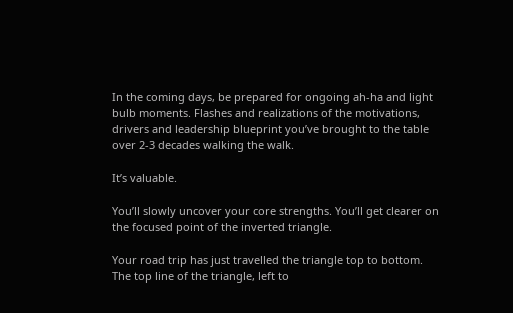In the coming days, be prepared for ongoing ah-ha and light bulb moments. Flashes and realizations of the motivations, drivers and leadership blueprint you’ve brought to the table over 2-3 decades walking the walk.

It’s valuable.

You’ll slowly uncover your core strengths. You’ll get clearer on the focused point of the inverted triangle.

Your road trip has just travelled the triangle top to bottom.  The top line of the triangle, left to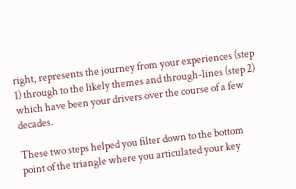right, represents the journey from your experiences (step 1) through to the likely themes and through-lines (step 2) which have been your drivers over the course of a few decades.

These two steps helped you filter down to the bottom point of the triangle where you articulated your key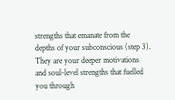strengths that emanate from the depths of your subconscious (step 3). They are your deeper motivations and soul-level strengths that fuelled you through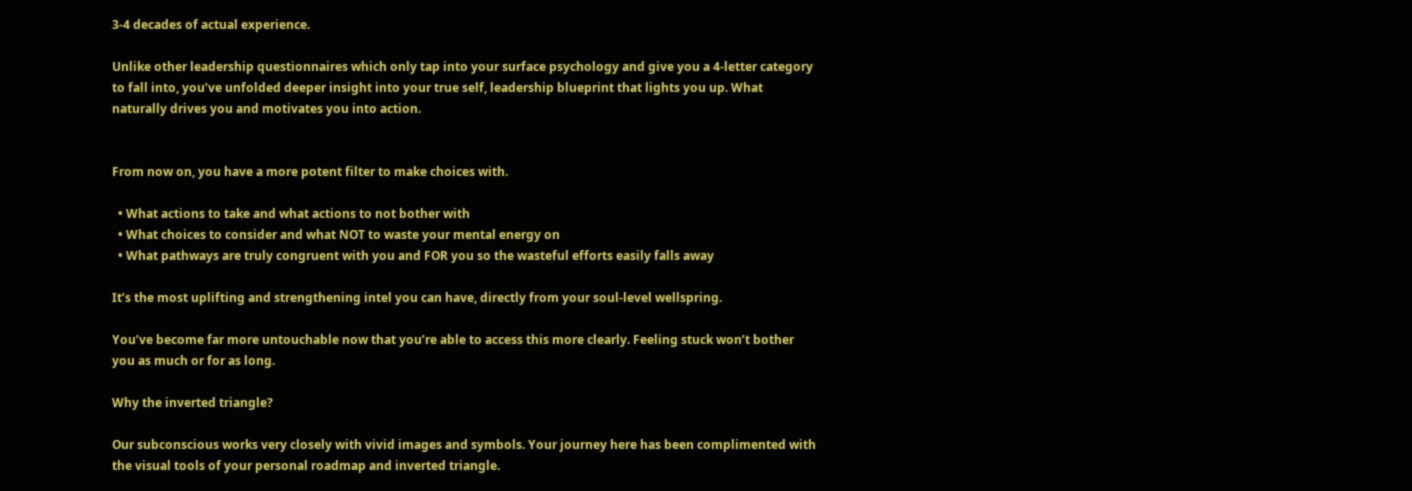3-4 decades of actual experience.

Unlike other leadership questionnaires which only tap into your surface psychology and give you a 4-letter category to fall into, you’ve unfolded deeper insight into your true self, leadership blueprint that lights you up. What naturally drives you and motivates you into action.


From now on, you have a more potent filter to make choices with.

  • What actions to take and what actions to not bother with
  • What choices to consider and what NOT to waste your mental energy on
  • What pathways are truly congruent with you and FOR you so the wasteful efforts easily falls away

It’s the most uplifting and strengthening intel you can have, directly from your soul-level wellspring.

You’ve become far more untouchable now that you’re able to access this more clearly. Feeling stuck won’t bother you as much or for as long.

Why the inverted triangle?

Our subconscious works very closely with vivid images and symbols. Your journey here has been complimented with the visual tools of your personal roadmap and inverted triangle.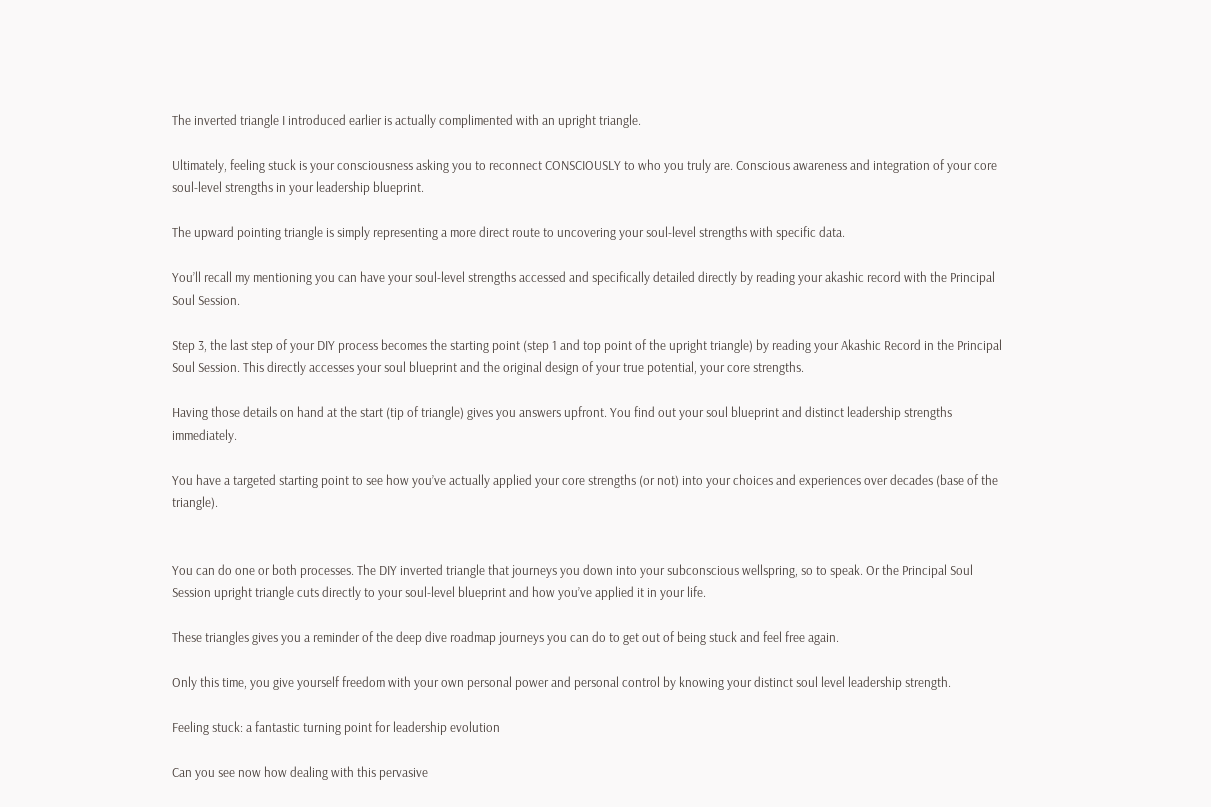The inverted triangle I introduced earlier is actually complimented with an upright triangle.

Ultimately, feeling stuck is your consciousness asking you to reconnect CONSCIOUSLY to who you truly are. Conscious awareness and integration of your core soul-level strengths in your leadership blueprint.

The upward pointing triangle is simply representing a more direct route to uncovering your soul-level strengths with specific data.

You’ll recall my mentioning you can have your soul-level strengths accessed and specifically detailed directly by reading your akashic record with the Principal Soul Session.

Step 3, the last step of your DIY process becomes the starting point (step 1 and top point of the upright triangle) by reading your Akashic Record in the Principal Soul Session. This directly accesses your soul blueprint and the original design of your true potential, your core strengths.

Having those details on hand at the start (tip of triangle) gives you answers upfront. You find out your soul blueprint and distinct leadership strengths immediately.

You have a targeted starting point to see how you’ve actually applied your core strengths (or not) into your choices and experiences over decades (base of the triangle).


You can do one or both processes. The DIY inverted triangle that journeys you down into your subconscious wellspring, so to speak. Or the Principal Soul Session upright triangle cuts directly to your soul-level blueprint and how you’ve applied it in your life.

These triangles gives you a reminder of the deep dive roadmap journeys you can do to get out of being stuck and feel free again.

Only this time, you give yourself freedom with your own personal power and personal control by knowing your distinct soul level leadership strength.

Feeling stuck: a fantastic turning point for leadership evolution

Can you see now how dealing with this pervasive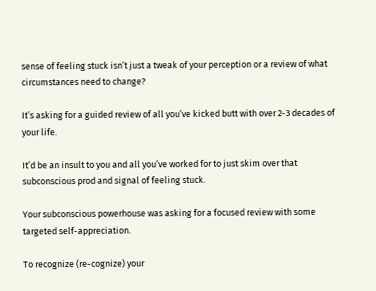sense of feeling stuck isn’t just a tweak of your perception or a review of what circumstances need to change?

It’s asking for a guided review of all you’ve kicked butt with over 2-3 decades of your life.

It’d be an insult to you and all you’ve worked for to just skim over that subconscious prod and signal of feeling stuck.

Your subconscious powerhouse was asking for a focused review with some targeted self-appreciation.

To recognize (re-cognize) your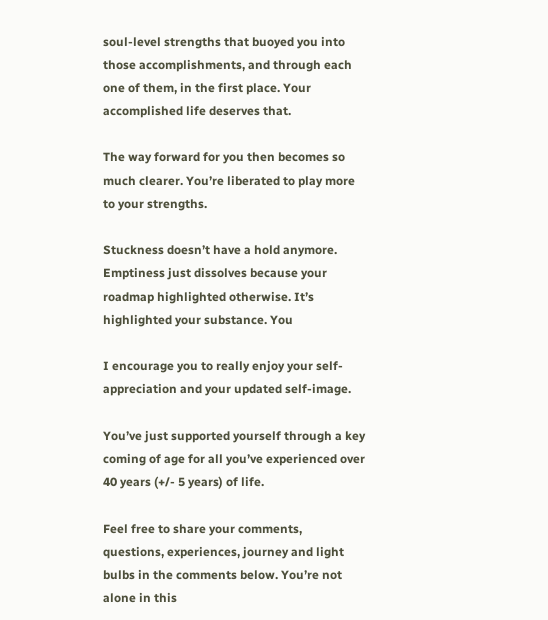soul-level strengths that buoyed you into those accomplishments, and through each one of them, in the first place. Your accomplished life deserves that.

The way forward for you then becomes so much clearer. You’re liberated to play more to your strengths.

Stuckness doesn’t have a hold anymore. Emptiness just dissolves because your roadmap highlighted otherwise. It’s highlighted your substance. You

I encourage you to really enjoy your self-appreciation and your updated self-image.

You’ve just supported yourself through a key coming of age for all you’ve experienced over 40 years (+/- 5 years) of life.

Feel free to share your comments, questions, experiences, journey and light bulbs in the comments below. You’re not alone in this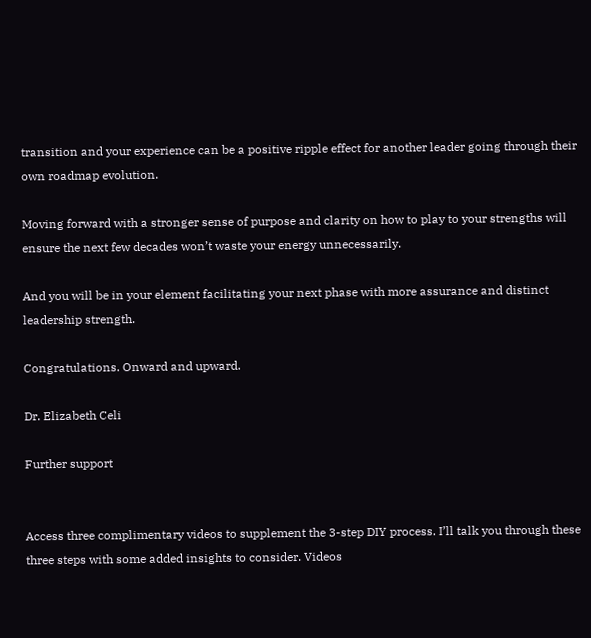transition and your experience can be a positive ripple effect for another leader going through their own roadmap evolution.

Moving forward with a stronger sense of purpose and clarity on how to play to your strengths will ensure the next few decades won’t waste your energy unnecessarily.

And you will be in your element facilitating your next phase with more assurance and distinct leadership strength.

Congratulations. Onward and upward.

Dr. Elizabeth Celi

Further support


Access three complimentary videos to supplement the 3-step DIY process. I’ll talk you through these three steps with some added insights to consider. Videos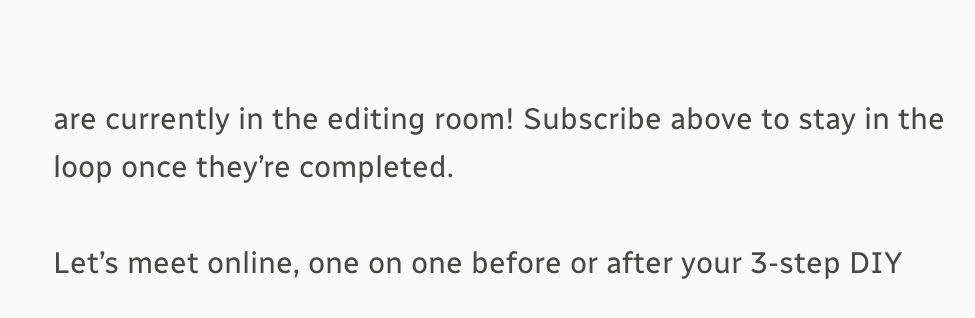are currently in the editing room! Subscribe above to stay in the loop once they’re completed.

Let’s meet online, one on one before or after your 3-step DIY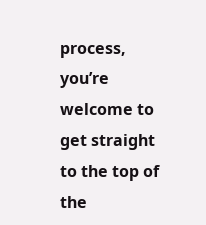process, you’re welcome to get straight to the top of the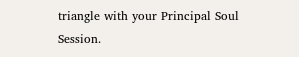triangle with your Principal Soul Session.